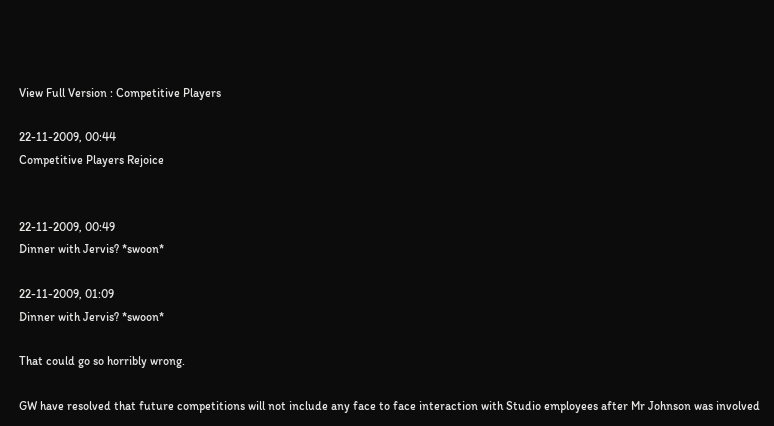View Full Version : Competitive Players

22-11-2009, 00:44
Competitive Players Rejoice


22-11-2009, 00:49
Dinner with Jervis? *swoon*

22-11-2009, 01:09
Dinner with Jervis? *swoon*

That could go so horribly wrong.

GW have resolved that future competitions will not include any face to face interaction with Studio employees after Mr Johnson was involved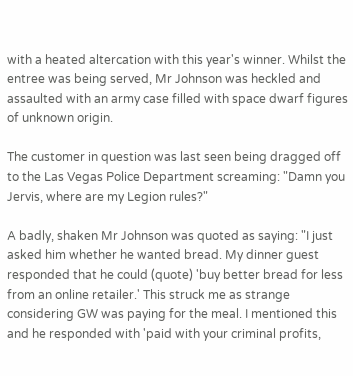with a heated altercation with this year's winner. Whilst the entree was being served, Mr Johnson was heckled and assaulted with an army case filled with space dwarf figures of unknown origin.

The customer in question was last seen being dragged off to the Las Vegas Police Department screaming: "Damn you Jervis, where are my Legion rules?"

A badly, shaken Mr Johnson was quoted as saying: "I just asked him whether he wanted bread. My dinner guest responded that he could (quote) 'buy better bread for less from an online retailer.' This struck me as strange considering GW was paying for the meal. I mentioned this and he responded with 'paid with your criminal profits,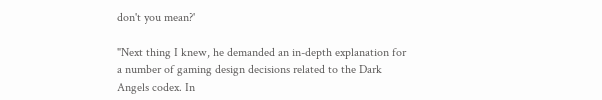don't you mean?'

"Next thing I knew, he demanded an in-depth explanation for a number of gaming design decisions related to the Dark Angels codex. In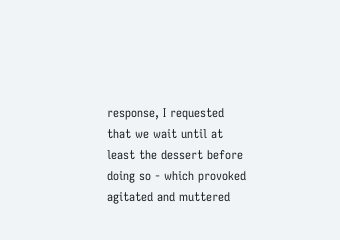response, I requested that we wait until at least the dessert before doing so - which provoked agitated and muttered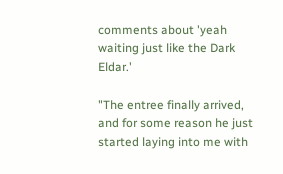comments about 'yeah waiting just like the Dark Eldar.'

"The entree finally arrived, and for some reason he just started laying into me with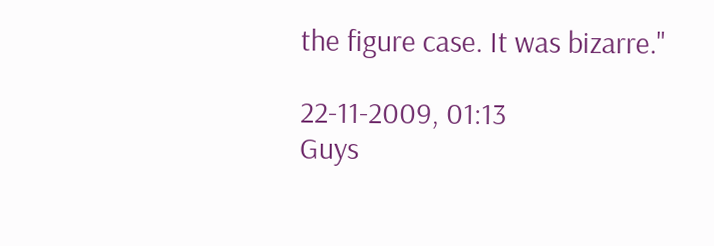the figure case. It was bizarre."

22-11-2009, 01:13
Guys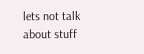lets not talk about stuff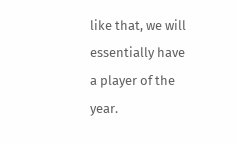like that, we will essentially have a player of the year.